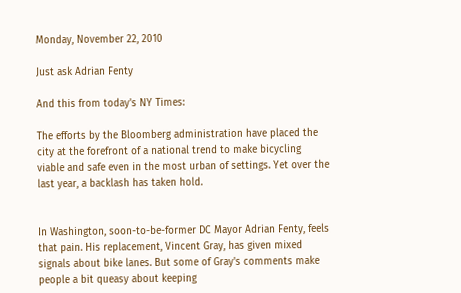Monday, November 22, 2010

Just ask Adrian Fenty

And this from today's NY Times:

The efforts by the Bloomberg administration have placed the city at the forefront of a national trend to make bicycling viable and safe even in the most urban of settings. Yet over the last year, a backlash has taken hold.


In Washington, soon-to-be-former DC Mayor Adrian Fenty, feels that pain. His replacement, Vincent Gray, has given mixed signals about bike lanes. But some of Gray's comments make people a bit queasy about keeping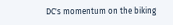DC's momentum on the biking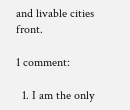and livable cities front.

1 comment:

  1. I am the only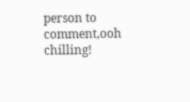person to comment,ooh chilling!